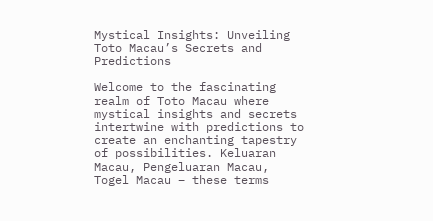Mystical Insights: Unveiling Toto Macau’s Secrets and Predictions

Welcome to the fascinating realm of Toto Macau where mystical insights and secrets intertwine with predictions to create an enchanting tapestry of possibilities. Keluaran Macau, Pengeluaran Macau, Togel Macau – these terms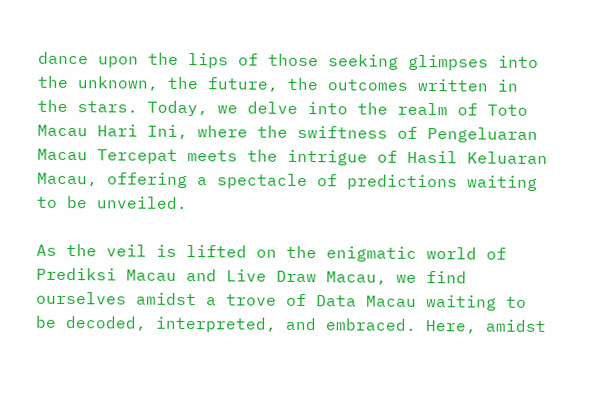dance upon the lips of those seeking glimpses into the unknown, the future, the outcomes written in the stars. Today, we delve into the realm of Toto Macau Hari Ini, where the swiftness of Pengeluaran Macau Tercepat meets the intrigue of Hasil Keluaran Macau, offering a spectacle of predictions waiting to be unveiled.

As the veil is lifted on the enigmatic world of Prediksi Macau and Live Draw Macau, we find ourselves amidst a trove of Data Macau waiting to be decoded, interpreted, and embraced. Here, amidst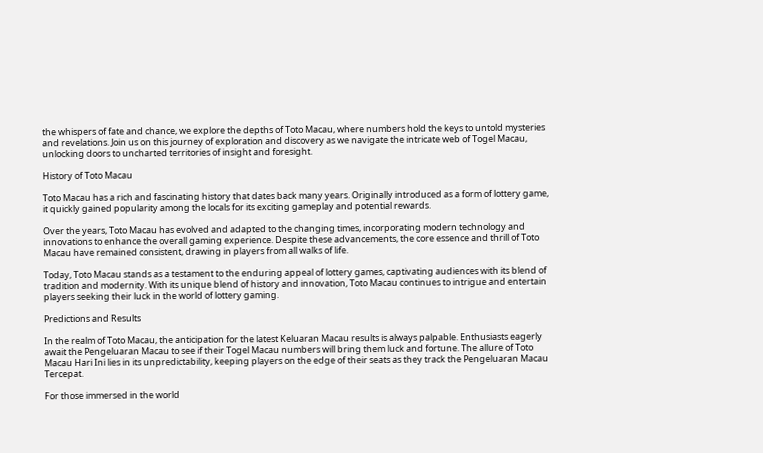the whispers of fate and chance, we explore the depths of Toto Macau, where numbers hold the keys to untold mysteries and revelations. Join us on this journey of exploration and discovery as we navigate the intricate web of Togel Macau, unlocking doors to uncharted territories of insight and foresight.

History of Toto Macau

Toto Macau has a rich and fascinating history that dates back many years. Originally introduced as a form of lottery game, it quickly gained popularity among the locals for its exciting gameplay and potential rewards.

Over the years, Toto Macau has evolved and adapted to the changing times, incorporating modern technology and innovations to enhance the overall gaming experience. Despite these advancements, the core essence and thrill of Toto Macau have remained consistent, drawing in players from all walks of life.

Today, Toto Macau stands as a testament to the enduring appeal of lottery games, captivating audiences with its blend of tradition and modernity. With its unique blend of history and innovation, Toto Macau continues to intrigue and entertain players seeking their luck in the world of lottery gaming.

Predictions and Results

In the realm of Toto Macau, the anticipation for the latest Keluaran Macau results is always palpable. Enthusiasts eagerly await the Pengeluaran Macau to see if their Togel Macau numbers will bring them luck and fortune. The allure of Toto Macau Hari Ini lies in its unpredictability, keeping players on the edge of their seats as they track the Pengeluaran Macau Tercepat.

For those immersed in the world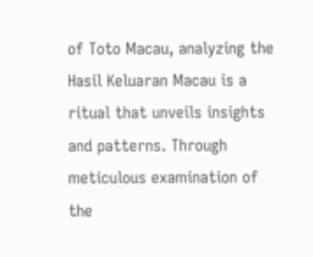of Toto Macau, analyzing the Hasil Keluaran Macau is a ritual that unveils insights and patterns. Through meticulous examination of the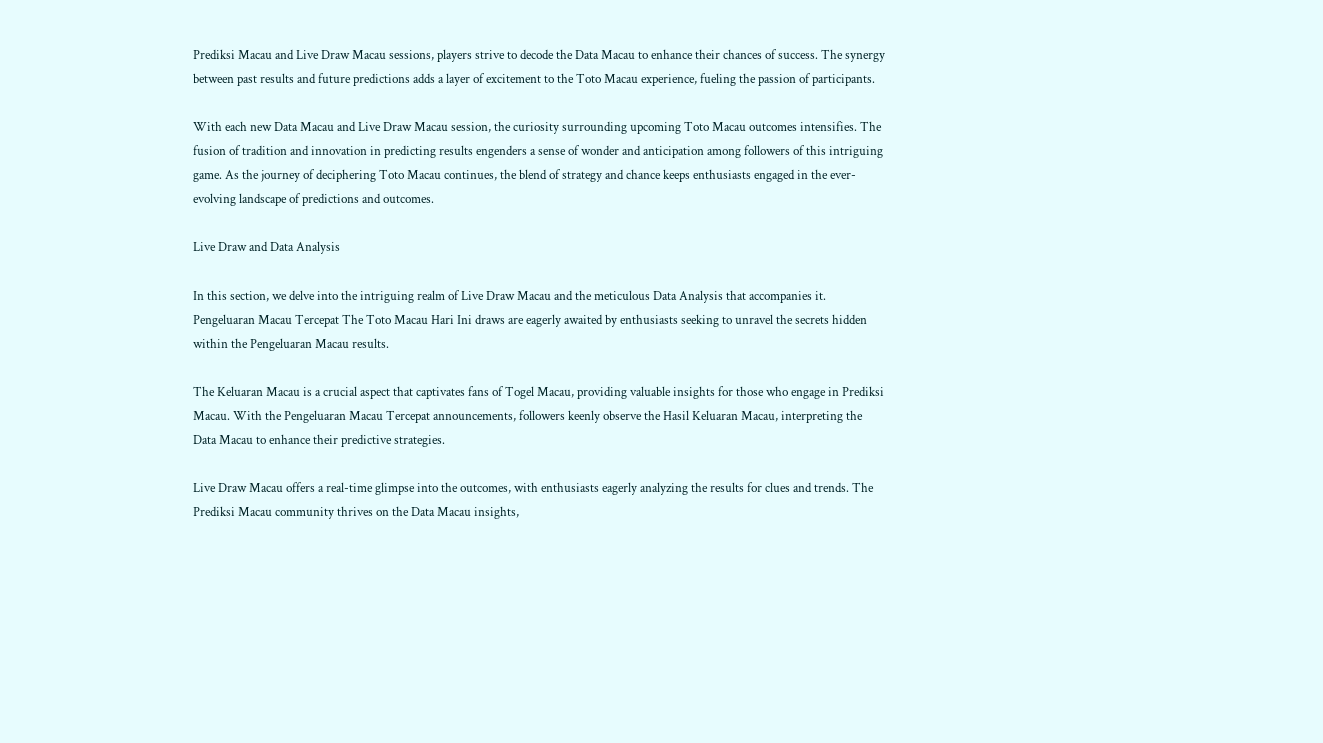Prediksi Macau and Live Draw Macau sessions, players strive to decode the Data Macau to enhance their chances of success. The synergy between past results and future predictions adds a layer of excitement to the Toto Macau experience, fueling the passion of participants.

With each new Data Macau and Live Draw Macau session, the curiosity surrounding upcoming Toto Macau outcomes intensifies. The fusion of tradition and innovation in predicting results engenders a sense of wonder and anticipation among followers of this intriguing game. As the journey of deciphering Toto Macau continues, the blend of strategy and chance keeps enthusiasts engaged in the ever-evolving landscape of predictions and outcomes.

Live Draw and Data Analysis

In this section, we delve into the intriguing realm of Live Draw Macau and the meticulous Data Analysis that accompanies it. Pengeluaran Macau Tercepat The Toto Macau Hari Ini draws are eagerly awaited by enthusiasts seeking to unravel the secrets hidden within the Pengeluaran Macau results.

The Keluaran Macau is a crucial aspect that captivates fans of Togel Macau, providing valuable insights for those who engage in Prediksi Macau. With the Pengeluaran Macau Tercepat announcements, followers keenly observe the Hasil Keluaran Macau, interpreting the Data Macau to enhance their predictive strategies.

Live Draw Macau offers a real-time glimpse into the outcomes, with enthusiasts eagerly analyzing the results for clues and trends. The Prediksi Macau community thrives on the Data Macau insights,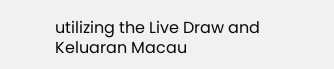utilizing the Live Draw and Keluaran Macau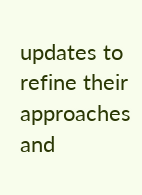updates to refine their approaches and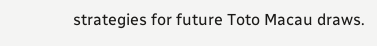strategies for future Toto Macau draws.